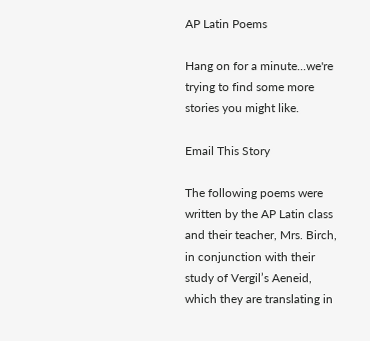AP Latin Poems

Hang on for a minute...we're trying to find some more stories you might like.

Email This Story

The following poems were written by the AP Latin class and their teacher, Mrs. Birch, in conjunction with their study of Vergil’s Aeneid, which they are translating in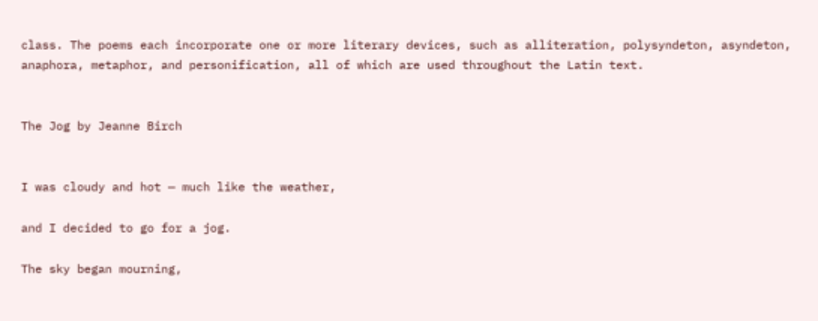class. The poems each incorporate one or more literary devices, such as alliteration, polysyndeton, asyndeton, anaphora, metaphor, and personification, all of which are used throughout the Latin text.


The Jog by Jeanne Birch


I was cloudy and hot — much like the weather,

and I decided to go for a jog.

The sky began mourning,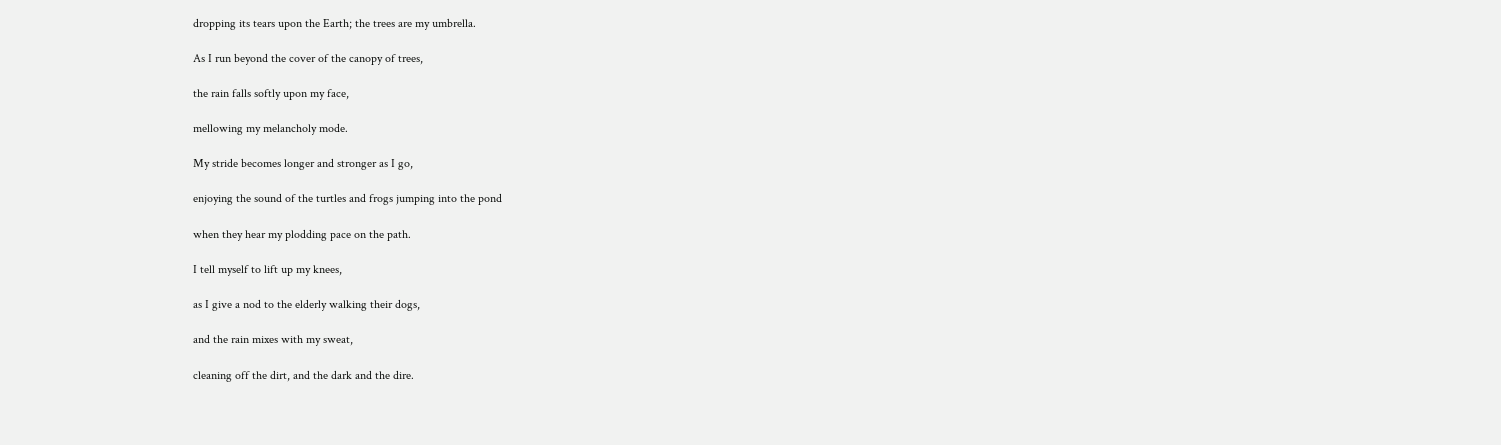dropping its tears upon the Earth; the trees are my umbrella.

As I run beyond the cover of the canopy of trees,

the rain falls softly upon my face,

mellowing my melancholy mode.

My stride becomes longer and stronger as I go,

enjoying the sound of the turtles and frogs jumping into the pond

when they hear my plodding pace on the path.

I tell myself to lift up my knees,

as I give a nod to the elderly walking their dogs,

and the rain mixes with my sweat,

cleaning off the dirt, and the dark and the dire.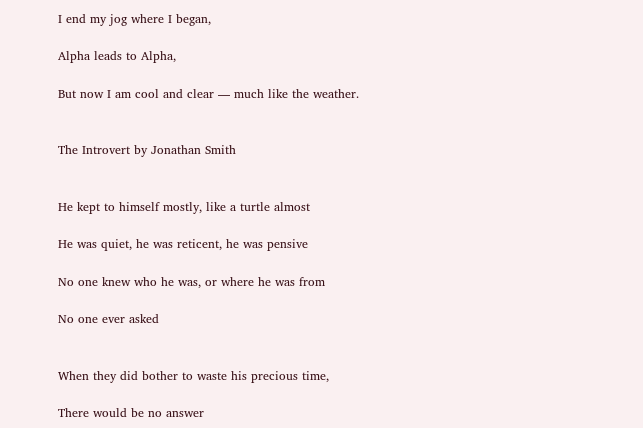I end my jog where I began,

Alpha leads to Alpha,

But now I am cool and clear — much like the weather.


The Introvert by Jonathan Smith


He kept to himself mostly, like a turtle almost

He was quiet, he was reticent, he was pensive

No one knew who he was, or where he was from

No one ever asked


When they did bother to waste his precious time,

There would be no answer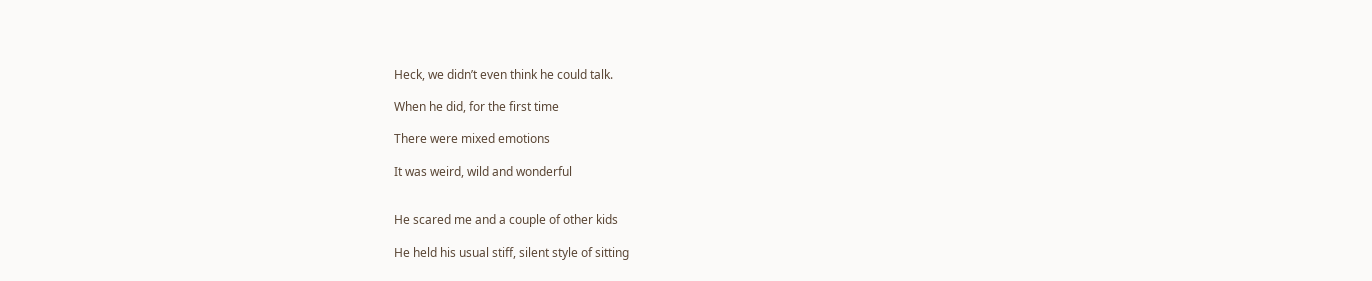Heck, we didn’t even think he could talk.

When he did, for the first time

There were mixed emotions

It was weird, wild and wonderful


He scared me and a couple of other kids

He held his usual stiff, silent style of sitting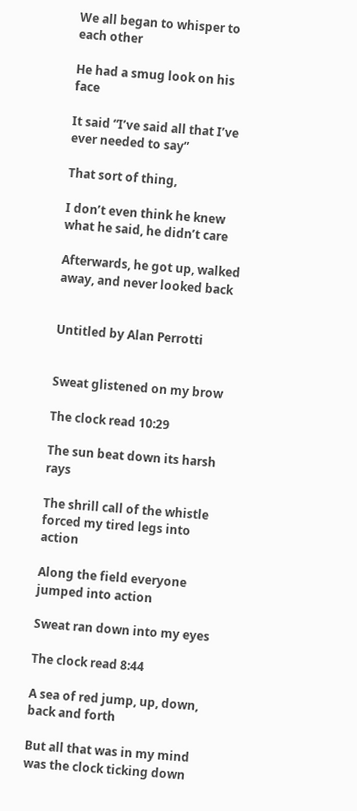We all began to whisper to each other

He had a smug look on his face

It said “I’ve said all that I’ve ever needed to say”

That sort of thing,

I don’t even think he knew what he said, he didn’t care

Afterwards, he got up, walked away, and never looked back


Untitled by Alan Perrotti


Sweat glistened on my brow

The clock read 10:29

The sun beat down its harsh rays

The shrill call of the whistle forced my tired legs into action

Along the field everyone jumped into action

Sweat ran down into my eyes

The clock read 8:44

A sea of red jump, up, down, back and forth

But all that was in my mind was the clock ticking down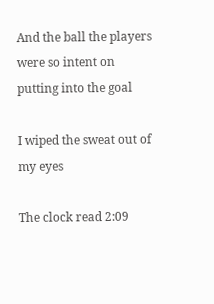And the ball the players were so intent on putting into the goal

I wiped the sweat out of my eyes

The clock read 2:09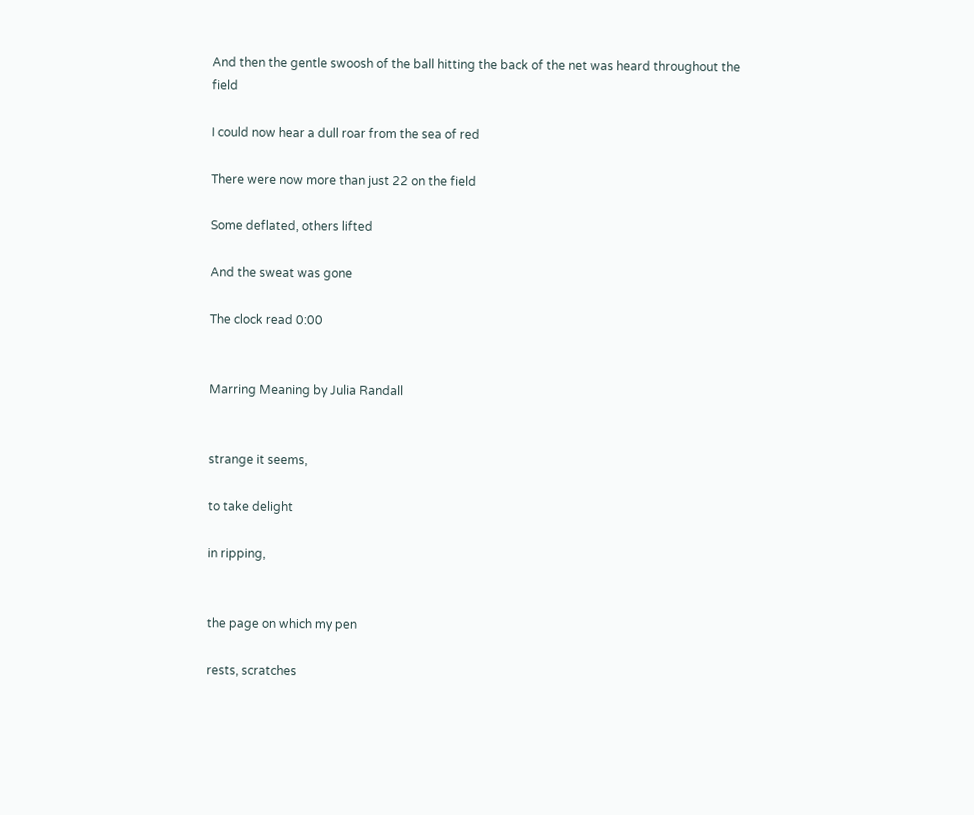And then the gentle swoosh of the ball hitting the back of the net was heard throughout the field

I could now hear a dull roar from the sea of red

There were now more than just 22 on the field

Some deflated, others lifted

And the sweat was gone

The clock read 0:00


Marring Meaning by Julia Randall


strange it seems,

to take delight

in ripping,


the page on which my pen

rests, scratches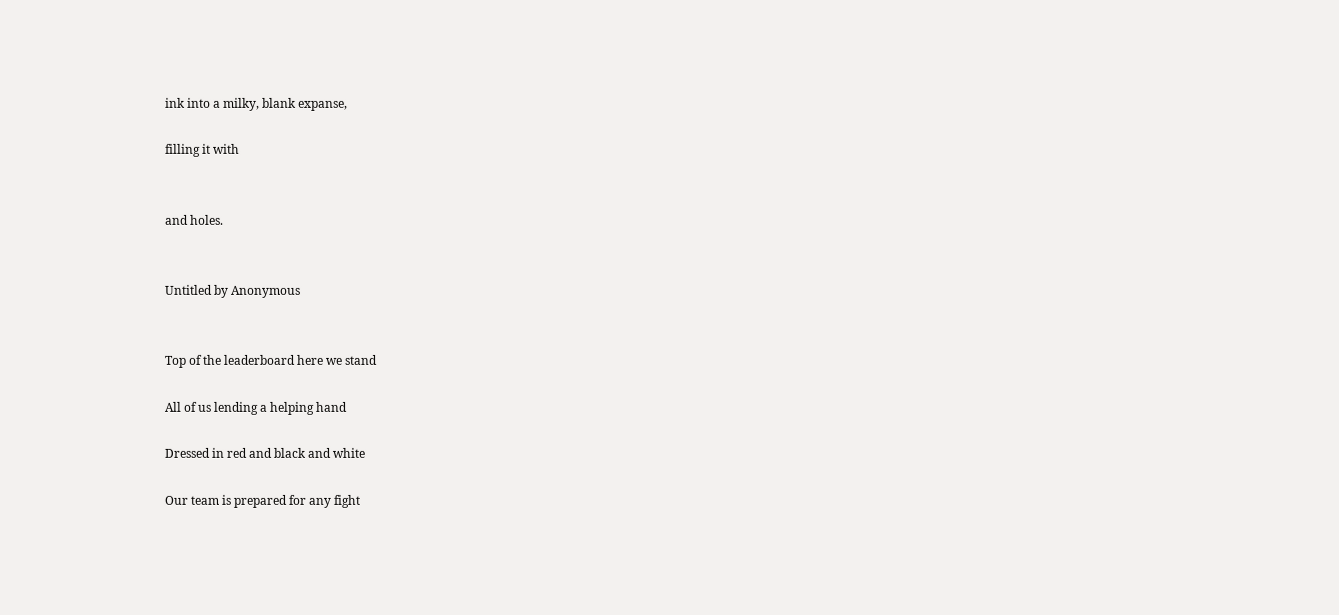ink into a milky, blank expanse,

filling it with


and holes.


Untitled by Anonymous


Top of the leaderboard here we stand

All of us lending a helping hand

Dressed in red and black and white

Our team is prepared for any fight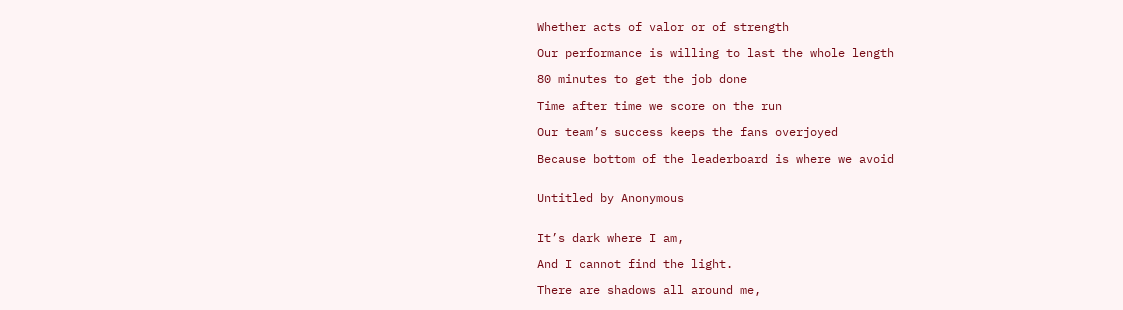Whether acts of valor or of strength

Our performance is willing to last the whole length

80 minutes to get the job done

Time after time we score on the run

Our team’s success keeps the fans overjoyed

Because bottom of the leaderboard is where we avoid


Untitled by Anonymous


It’s dark where I am,

And I cannot find the light.

There are shadows all around me,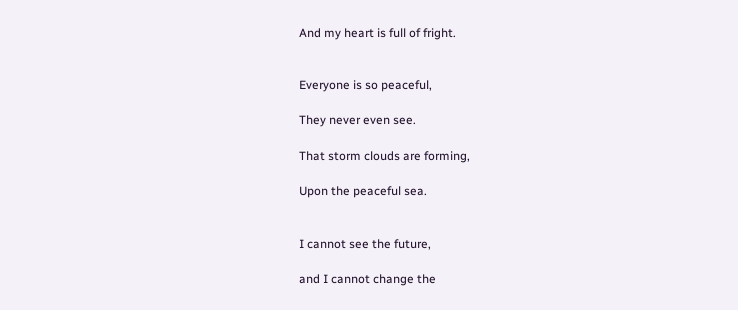And my heart is full of fright.


Everyone is so peaceful,

They never even see.

That storm clouds are forming,

Upon the peaceful sea.


I cannot see the future,

and I cannot change the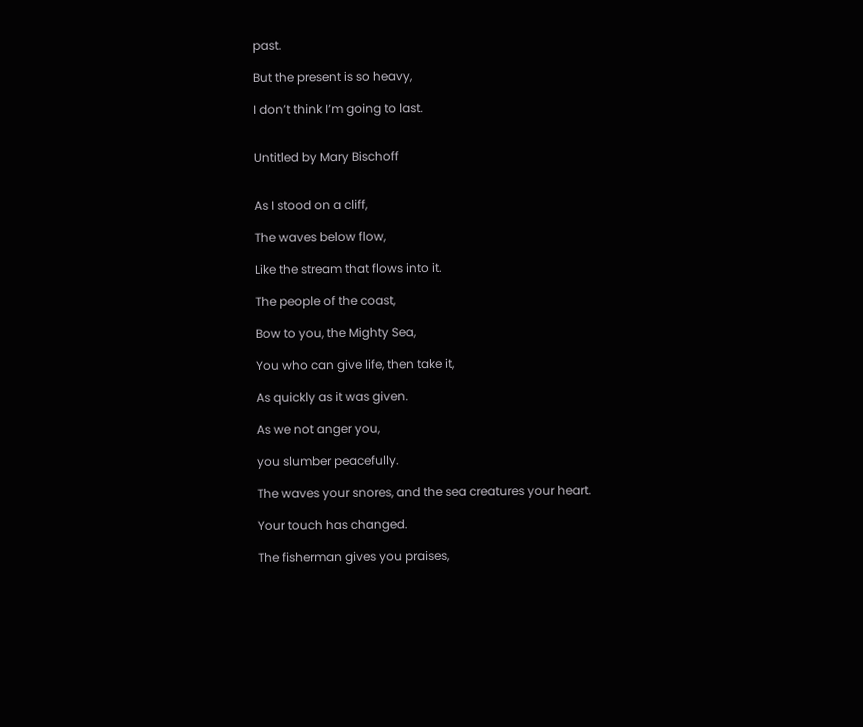past.

But the present is so heavy,

I don’t think I’m going to last.


Untitled by Mary Bischoff


As I stood on a cliff,

The waves below flow,

Like the stream that flows into it.

The people of the coast,

Bow to you, the Mighty Sea,

You who can give life, then take it,

As quickly as it was given.

As we not anger you,

you slumber peacefully.

The waves your snores, and the sea creatures your heart.

Your touch has changed.

The fisherman gives you praises,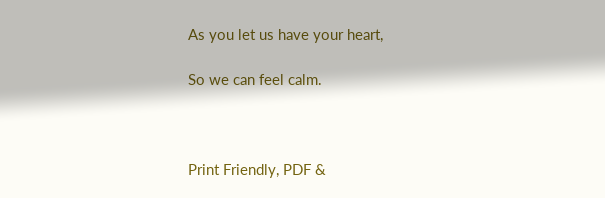As you let us have your heart,

So we can feel calm.



Print Friendly, PDF &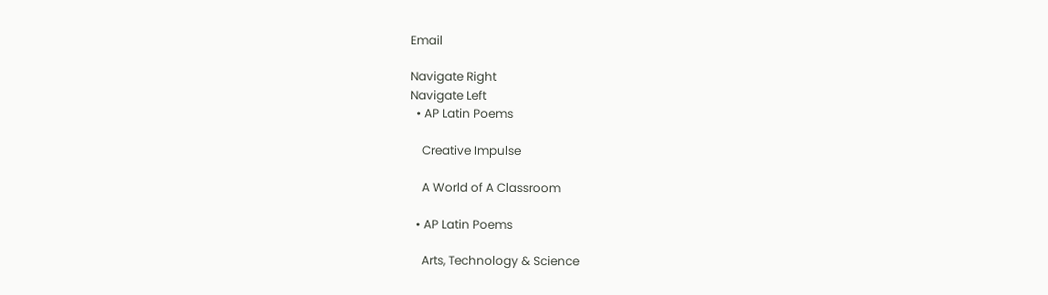Email

Navigate Right
Navigate Left
  • AP Latin Poems

    Creative Impulse

    A World of A Classroom

  • AP Latin Poems

    Arts, Technology & Science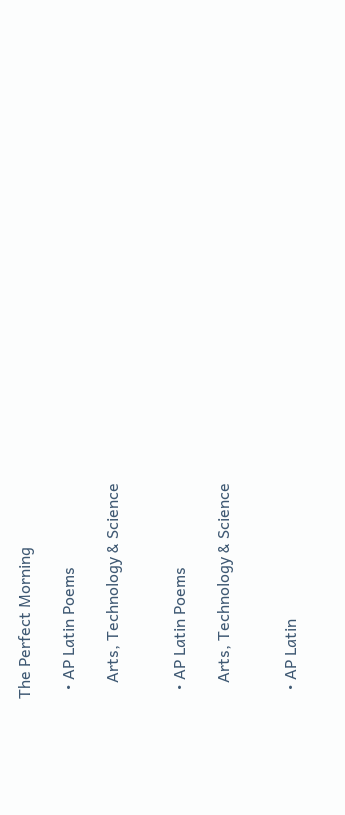The Perfect Morning

  • AP Latin Poems

    Arts, Technology & Science


  • AP Latin Poems

    Arts, Technology & Science


  • AP Latin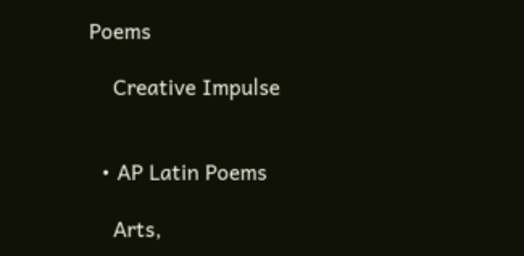Poems

    Creative Impulse


  • AP Latin Poems

    Arts,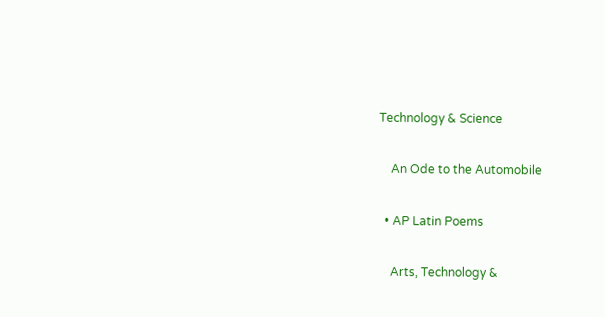Technology & Science

    An Ode to the Automobile

  • AP Latin Poems

    Arts, Technology &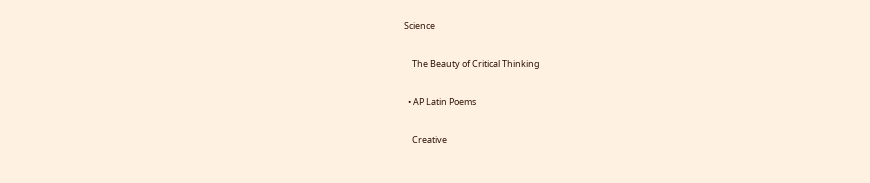Science

    The Beauty of Critical Thinking

  • AP Latin Poems

    Creative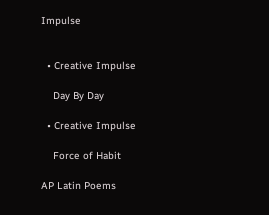Impulse


  • Creative Impulse

    Day By Day

  • Creative Impulse

    Force of Habit

AP Latin Poems